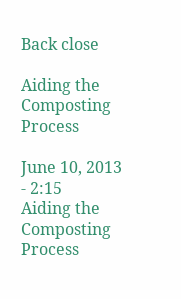Back close

Aiding the Composting Process

June 10, 2013 - 2:15
Aiding the Composting Process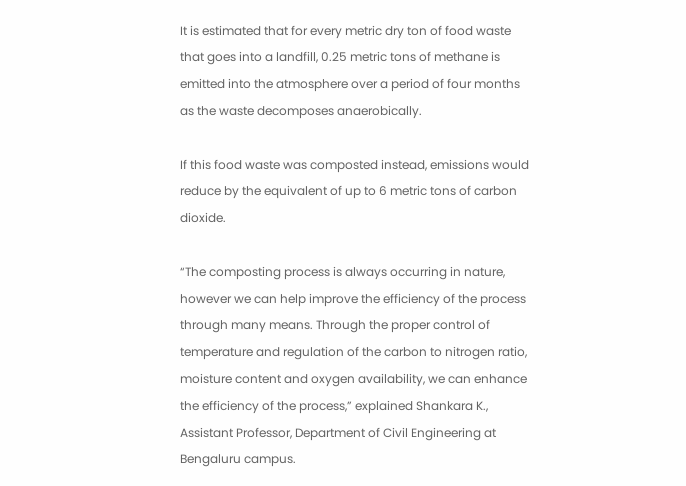It is estimated that for every metric dry ton of food waste that goes into a landfill, 0.25 metric tons of methane is emitted into the atmosphere over a period of four months as the waste decomposes anaerobically.

If this food waste was composted instead, emissions would reduce by the equivalent of up to 6 metric tons of carbon dioxide.

“The composting process is always occurring in nature, however we can help improve the efficiency of the process through many means. Through the proper control of temperature and regulation of the carbon to nitrogen ratio, moisture content and oxygen availability, we can enhance the efficiency of the process,” explained Shankara K., Assistant Professor, Department of Civil Engineering at Bengaluru campus.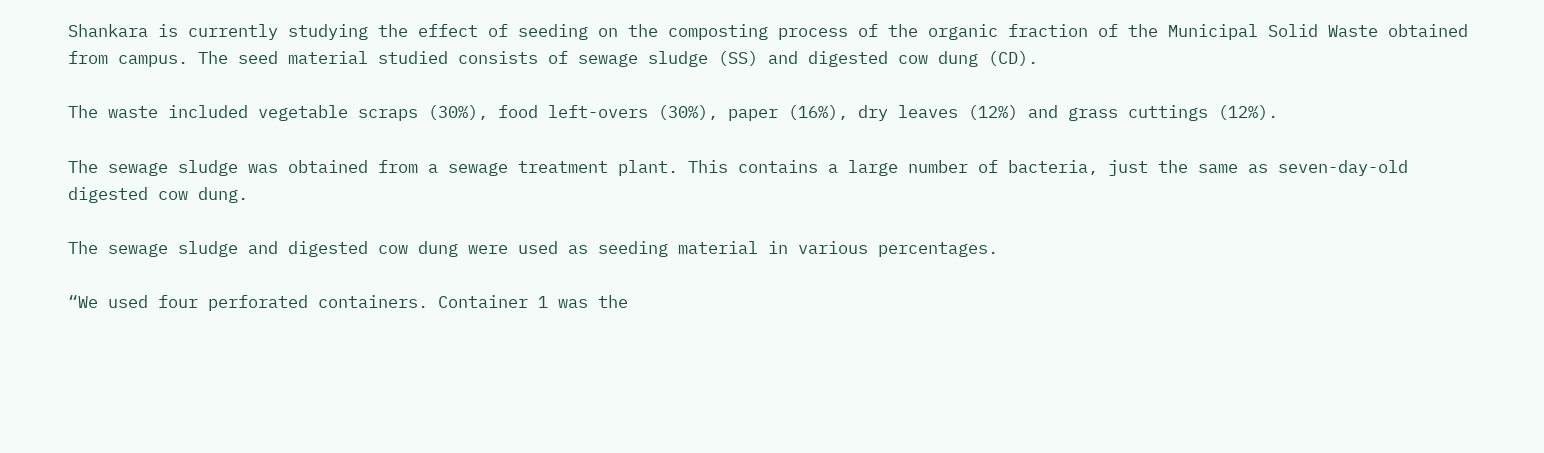Shankara is currently studying the effect of seeding on the composting process of the organic fraction of the Municipal Solid Waste obtained from campus. The seed material studied consists of sewage sludge (SS) and digested cow dung (CD).

The waste included vegetable scraps (30%), food left-overs (30%), paper (16%), dry leaves (12%) and grass cuttings (12%).

The sewage sludge was obtained from a sewage treatment plant. This contains a large number of bacteria, just the same as seven-day-old digested cow dung.

The sewage sludge and digested cow dung were used as seeding material in various percentages.

“We used four perforated containers. Container 1 was the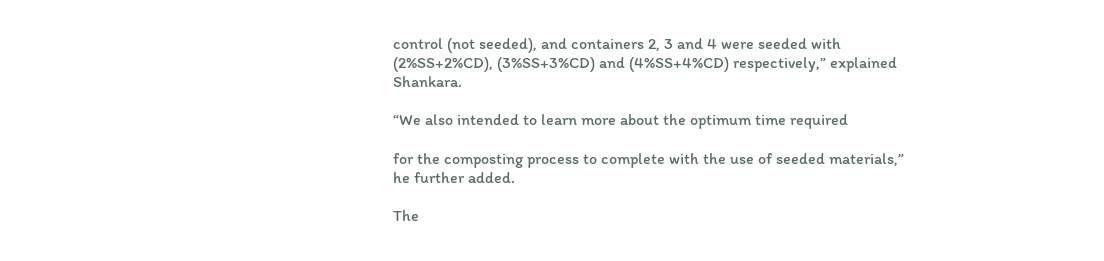control (not seeded), and containers 2, 3 and 4 were seeded with (2%SS+2%CD), (3%SS+3%CD) and (4%SS+4%CD) respectively,” explained Shankara.

“We also intended to learn more about the optimum time required

for the composting process to complete with the use of seeded materials,” he further added.

The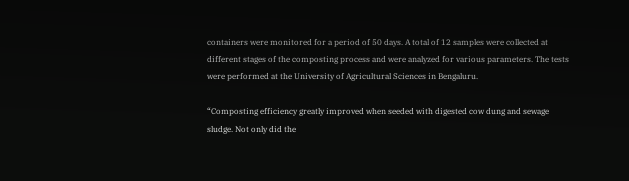containers were monitored for a period of 50 days. A total of 12 samples were collected at different stages of the composting process and were analyzed for various parameters. The tests were performed at the University of Agricultural Sciences in Bengaluru.

“Composting efficiency greatly improved when seeded with digested cow dung and sewage sludge. Not only did the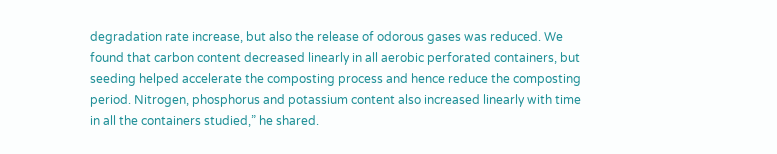degradation rate increase, but also the release of odorous gases was reduced. We found that carbon content decreased linearly in all aerobic perforated containers, but seeding helped accelerate the composting process and hence reduce the composting period. Nitrogen, phosphorus and potassium content also increased linearly with time in all the containers studied,” he shared.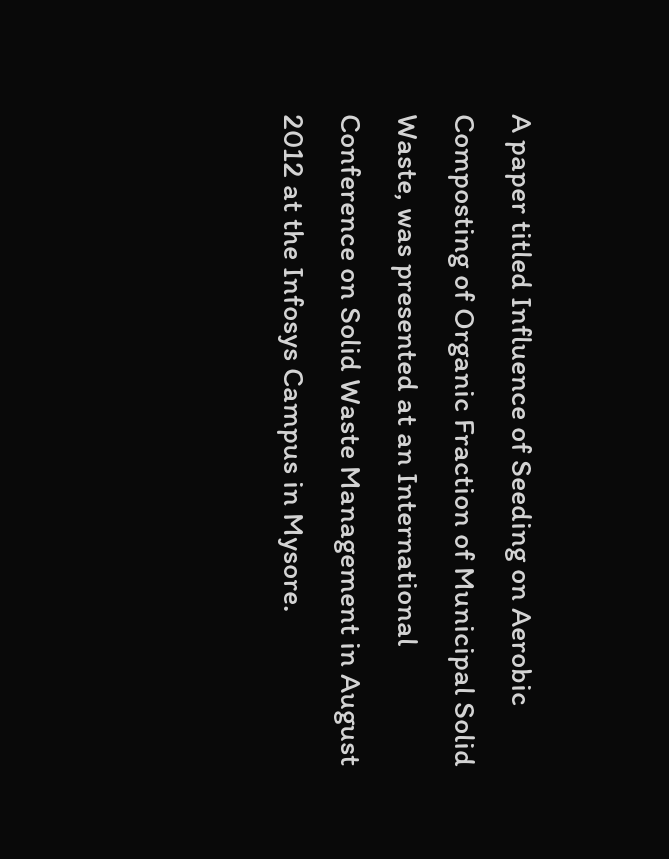A paper titled Influence of Seeding on Aerobic Composting of Organic Fraction of Municipal Solid Waste, was presented at an International Conference on Solid Waste Management in August 2012 at the Infosys Campus in Mysore.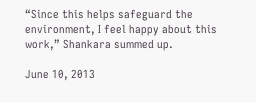“Since this helps safeguard the environment, I feel happy about this work,” Shankara summed up.

June 10, 2013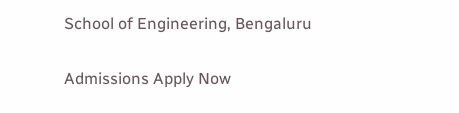School of Engineering, Bengaluru

Admissions Apply Now